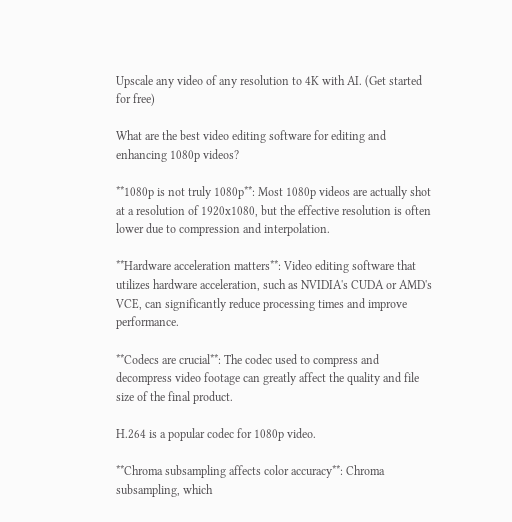Upscale any video of any resolution to 4K with AI. (Get started for free)

What are the best video editing software for editing and enhancing 1080p videos?

**1080p is not truly 1080p**: Most 1080p videos are actually shot at a resolution of 1920x1080, but the effective resolution is often lower due to compression and interpolation.

**Hardware acceleration matters**: Video editing software that utilizes hardware acceleration, such as NVIDIA's CUDA or AMD's VCE, can significantly reduce processing times and improve performance.

**Codecs are crucial**: The codec used to compress and decompress video footage can greatly affect the quality and file size of the final product.

H.264 is a popular codec for 1080p video.

**Chroma subsampling affects color accuracy**: Chroma subsampling, which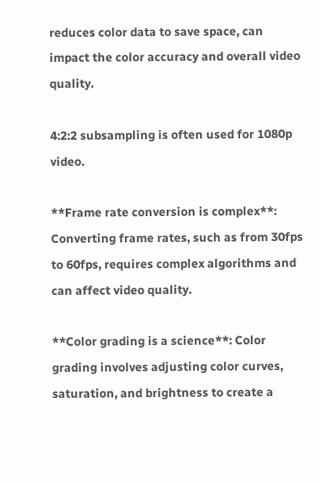reduces color data to save space, can impact the color accuracy and overall video quality.

4:2:2 subsampling is often used for 1080p video.

**Frame rate conversion is complex**: Converting frame rates, such as from 30fps to 60fps, requires complex algorithms and can affect video quality.

**Color grading is a science**: Color grading involves adjusting color curves, saturation, and brightness to create a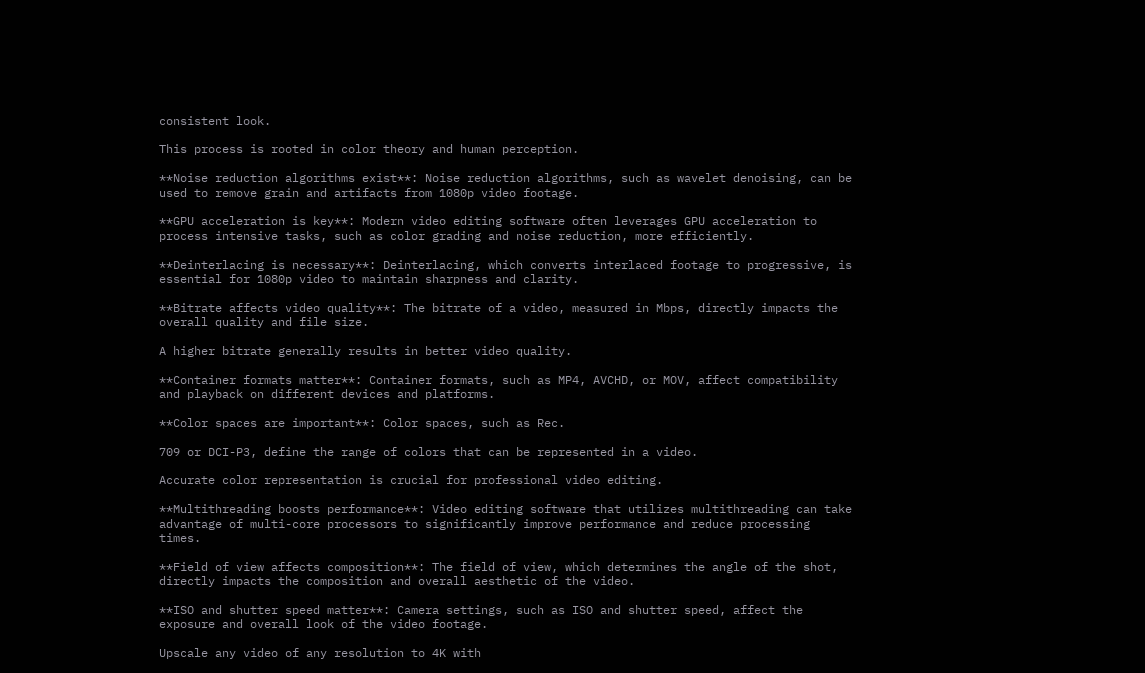consistent look.

This process is rooted in color theory and human perception.

**Noise reduction algorithms exist**: Noise reduction algorithms, such as wavelet denoising, can be used to remove grain and artifacts from 1080p video footage.

**GPU acceleration is key**: Modern video editing software often leverages GPU acceleration to process intensive tasks, such as color grading and noise reduction, more efficiently.

**Deinterlacing is necessary**: Deinterlacing, which converts interlaced footage to progressive, is essential for 1080p video to maintain sharpness and clarity.

**Bitrate affects video quality**: The bitrate of a video, measured in Mbps, directly impacts the overall quality and file size.

A higher bitrate generally results in better video quality.

**Container formats matter**: Container formats, such as MP4, AVCHD, or MOV, affect compatibility and playback on different devices and platforms.

**Color spaces are important**: Color spaces, such as Rec.

709 or DCI-P3, define the range of colors that can be represented in a video.

Accurate color representation is crucial for professional video editing.

**Multithreading boosts performance**: Video editing software that utilizes multithreading can take advantage of multi-core processors to significantly improve performance and reduce processing times.

**Field of view affects composition**: The field of view, which determines the angle of the shot, directly impacts the composition and overall aesthetic of the video.

**ISO and shutter speed matter**: Camera settings, such as ISO and shutter speed, affect the exposure and overall look of the video footage.

Upscale any video of any resolution to 4K with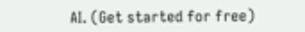AI. (Get started for free)